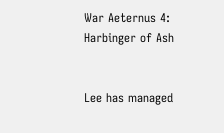War Aeternus 4: Harbinger of Ash


Lee has managed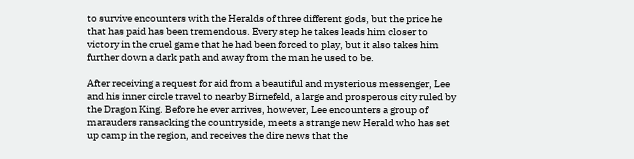to survive encounters with the Heralds of three different gods, but the price he that has paid has been tremendous. Every step he takes leads him closer to victory in the cruel game that he had been forced to play, but it also takes him further down a dark path and away from the man he used to be.

After receiving a request for aid from a beautiful and mysterious messenger, Lee and his inner circle travel to nearby Birnefeld, a large and prosperous city ruled by the Dragon King. Before he ever arrives, however, Lee encounters a group of marauders ransacking the countryside, meets a strange new Herald who has set up camp in the region, and receives the dire news that the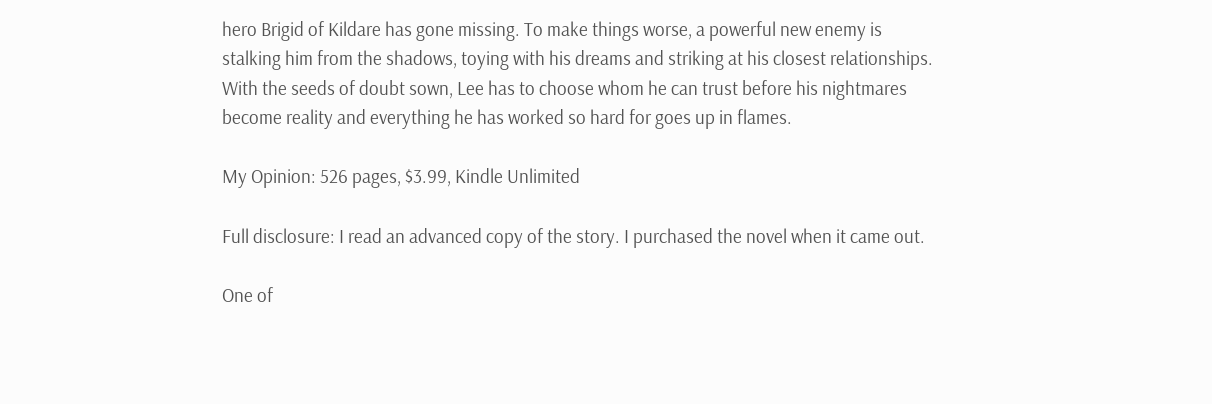hero Brigid of Kildare has gone missing. To make things worse, a powerful new enemy is stalking him from the shadows, toying with his dreams and striking at his closest relationships. With the seeds of doubt sown, Lee has to choose whom he can trust before his nightmares become reality and everything he has worked so hard for goes up in flames.

My Opinion: 526 pages, $3.99, Kindle Unlimited

Full disclosure: I read an advanced copy of the story. I purchased the novel when it came out.

One of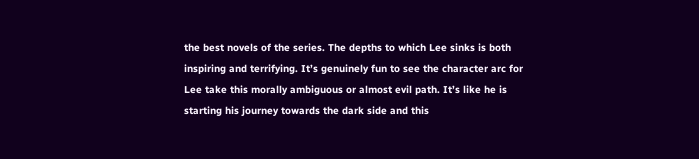the best novels of the series. The depths to which Lee sinks is both inspiring and terrifying. It’s genuinely fun to see the character arc for Lee take this morally ambiguous or almost evil path. It’s like he is starting his journey towards the dark side and this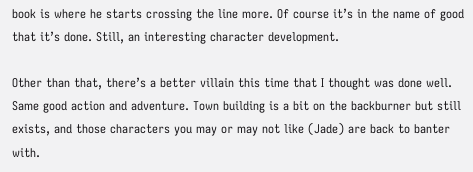book is where he starts crossing the line more. Of course it’s in the name of good that it’s done. Still, an interesting character development.

Other than that, there’s a better villain this time that I thought was done well. Same good action and adventure. Town building is a bit on the backburner but still exists, and those characters you may or may not like (Jade) are back to banter with.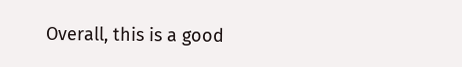Overall, this is a good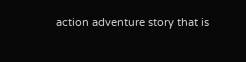action adventure story that is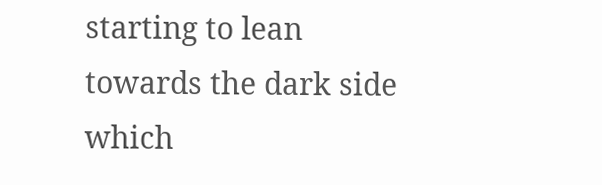starting to lean towards the dark side which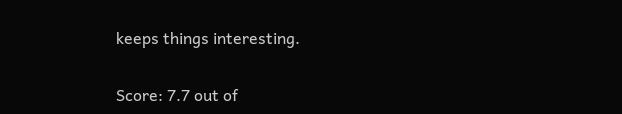keeps things interesting.

Score: 7.7 out of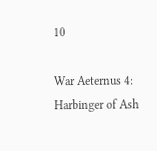10

War Aeternus 4: Harbinger of Ash